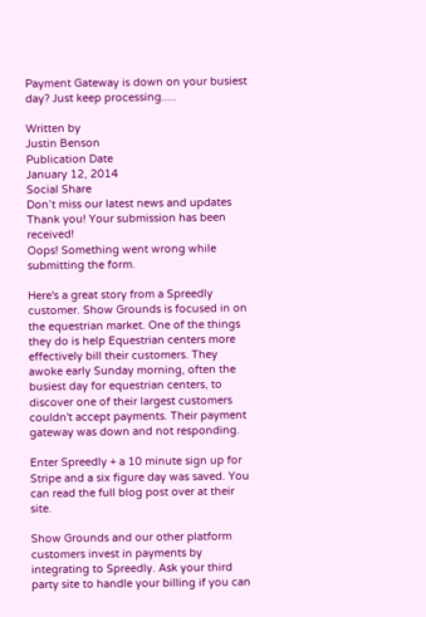Payment Gateway is down on your busiest day? Just keep processing.....

Written by
Justin Benson
Publication Date
January 12, 2014
Social Share
Don’t miss our latest news and updates
Thank you! Your submission has been received!
Oops! Something went wrong while submitting the form.

Here's a great story from a Spreedly customer. Show Grounds is focused in on the equestrian market. One of the things they do is help Equestrian centers more effectively bill their customers. They awoke early Sunday morning, often the busiest day for equestrian centers, to discover one of their largest customers couldn't accept payments. Their payment gateway was down and not responding.

Enter Spreedly + a 10 minute sign up for Stripe and a six figure day was saved. You can read the full blog post over at their site.

Show Grounds and our other platform customers invest in payments by integrating to Spreedly. Ask your third party site to handle your billing if you can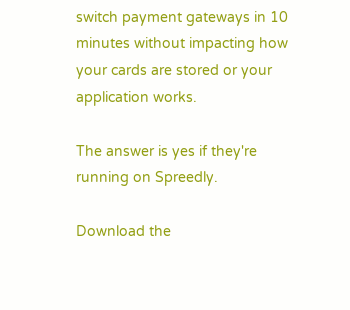switch payment gateways in 10 minutes without impacting how your cards are stored or your application works.

The answer is yes if they're running on Spreedly.

Download the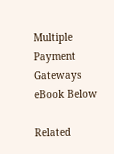Multiple Payment Gateways eBook Below

Related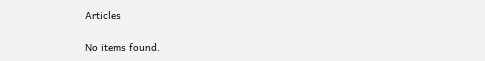Articles

No items found.